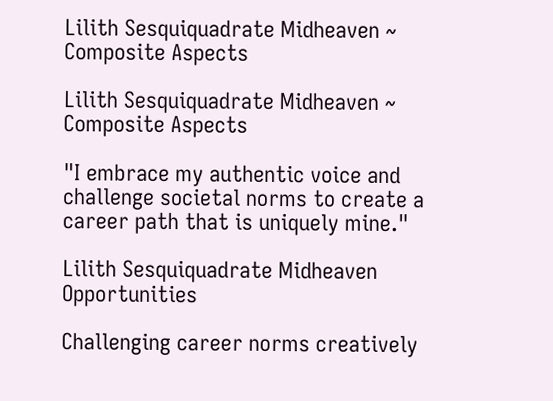Lilith Sesquiquadrate Midheaven ~ Composite Aspects

Lilith Sesquiquadrate Midheaven ~ Composite Aspects

"I embrace my authentic voice and challenge societal norms to create a career path that is uniquely mine."

Lilith Sesquiquadrate Midheaven Opportunities

Challenging career norms creatively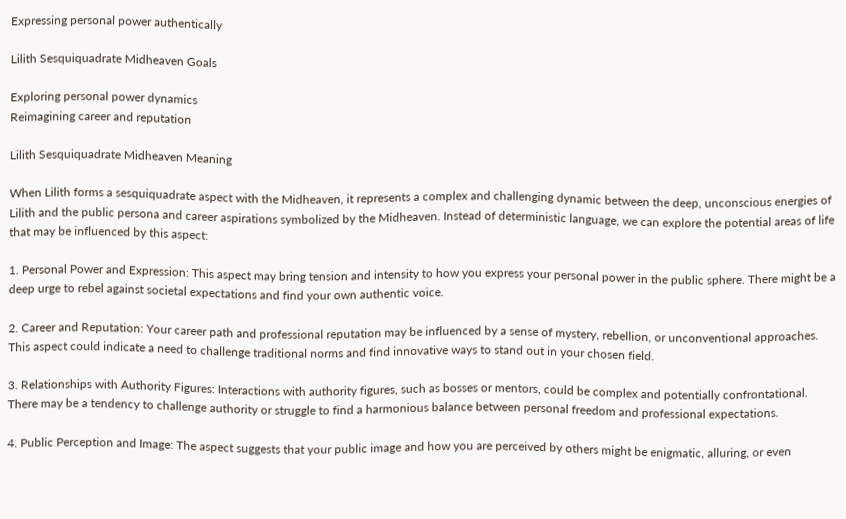Expressing personal power authentically

Lilith Sesquiquadrate Midheaven Goals

Exploring personal power dynamics
Reimagining career and reputation

Lilith Sesquiquadrate Midheaven Meaning

When Lilith forms a sesquiquadrate aspect with the Midheaven, it represents a complex and challenging dynamic between the deep, unconscious energies of Lilith and the public persona and career aspirations symbolized by the Midheaven. Instead of deterministic language, we can explore the potential areas of life that may be influenced by this aspect:

1. Personal Power and Expression: This aspect may bring tension and intensity to how you express your personal power in the public sphere. There might be a deep urge to rebel against societal expectations and find your own authentic voice.

2. Career and Reputation: Your career path and professional reputation may be influenced by a sense of mystery, rebellion, or unconventional approaches. This aspect could indicate a need to challenge traditional norms and find innovative ways to stand out in your chosen field.

3. Relationships with Authority Figures: Interactions with authority figures, such as bosses or mentors, could be complex and potentially confrontational. There may be a tendency to challenge authority or struggle to find a harmonious balance between personal freedom and professional expectations.

4. Public Perception and Image: The aspect suggests that your public image and how you are perceived by others might be enigmatic, alluring, or even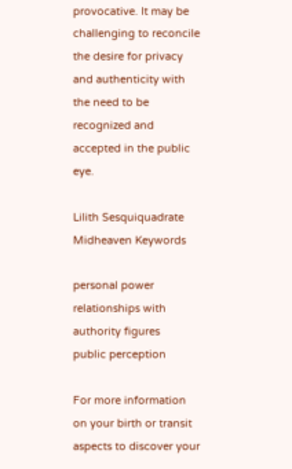provocative. It may be challenging to reconcile the desire for privacy and authenticity with the need to be recognized and accepted in the public eye.

Lilith Sesquiquadrate Midheaven Keywords

personal power
relationships with authority figures
public perception

For more information on your birth or transit aspects to discover your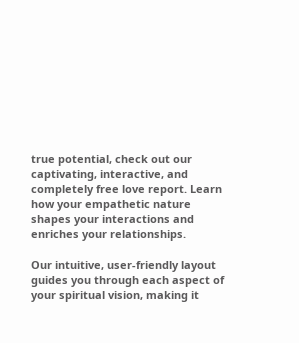true potential, check out our captivating, interactive, and completely free love report. Learn how your empathetic nature shapes your interactions and enriches your relationships.

Our intuitive, user-friendly layout guides you through each aspect of your spiritual vision, making it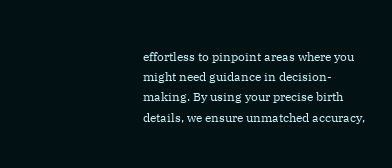effortless to pinpoint areas where you might need guidance in decision-making. By using your precise birth details, we ensure unmatched accuracy,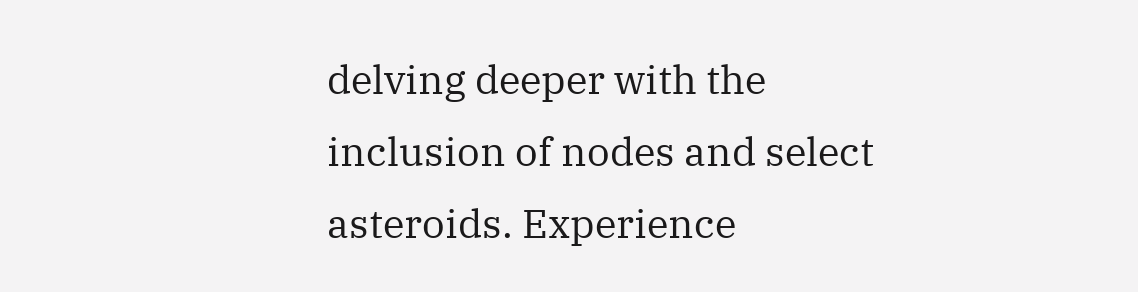delving deeper with the inclusion of nodes and select asteroids. Experience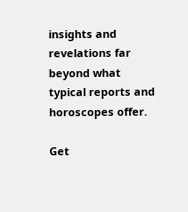insights and revelations far beyond what typical reports and horoscopes offer.

Get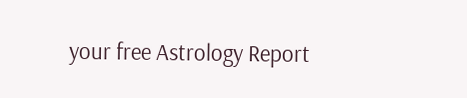your free Astrology Report